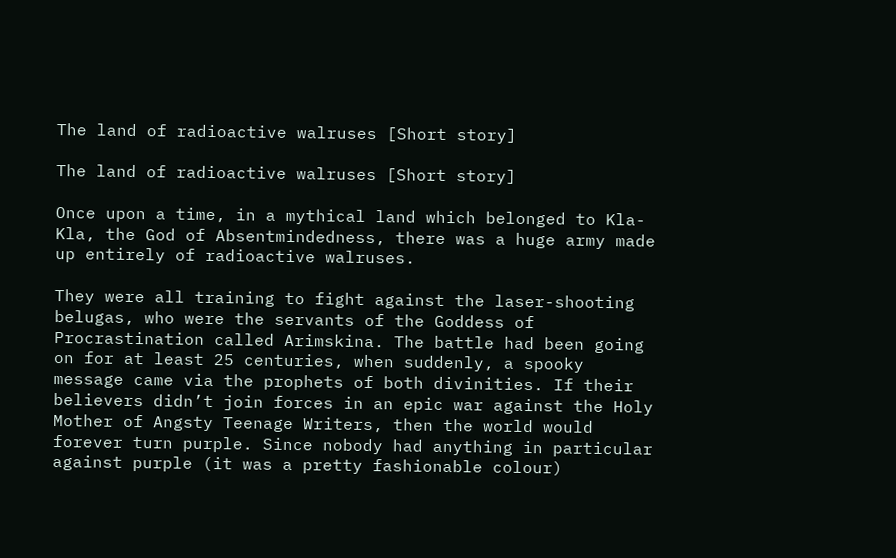The land of radioactive walruses [Short story]

The land of radioactive walruses [Short story]

Once upon a time, in a mythical land which belonged to Kla-Kla, the God of Absentmindedness, there was a huge army made up entirely of radioactive walruses.

They were all training to fight against the laser-shooting belugas, who were the servants of the Goddess of Procrastination called Arimskina. The battle had been going on for at least 25 centuries, when suddenly, a spooky message came via the prophets of both divinities. If their believers didn’t join forces in an epic war against the Holy Mother of Angsty Teenage Writers, then the world would forever turn purple. Since nobody had anything in particular against purple (it was a pretty fashionable colour)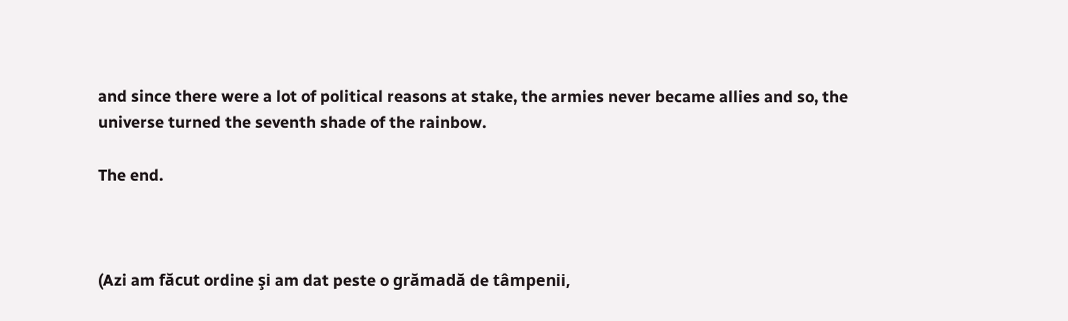and since there were a lot of political reasons at stake, the armies never became allies and so, the universe turned the seventh shade of the rainbow.

The end.



(Azi am făcut ordine şi am dat peste o grămadă de tâmpenii,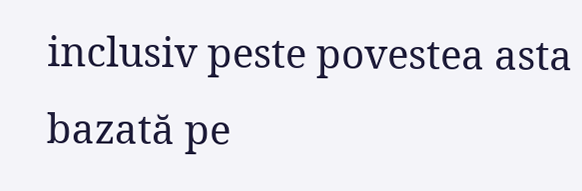inclusiv peste povestea asta bazată pe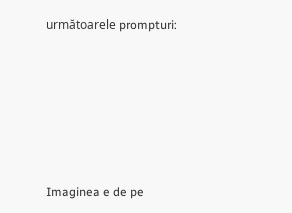următoarele prompturi:








Imaginea e de pe